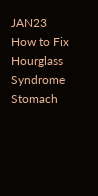JAN23 How to Fix Hourglass Syndrome Stomach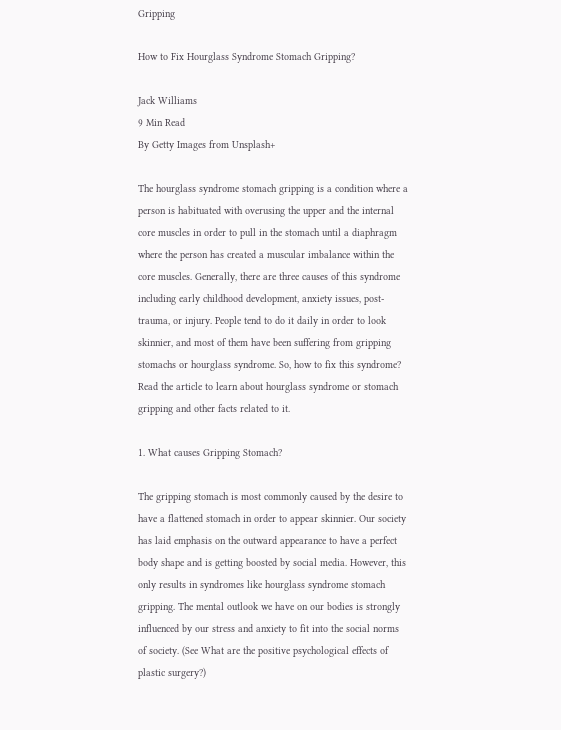Gripping

How to Fix Hourglass Syndrome Stomach Gripping?

Jack Williams
9 Min Read
By Getty Images from Unsplash+

The hourglass syndrome stomach gripping is a condition where a person is habituated with overusing the upper and the internal core muscles in order to pull in the stomach until a diaphragm where the person has created a muscular imbalance within the core muscles. Generally, there are three causes of this syndrome including early childhood development, anxiety issues, post-trauma, or injury. People tend to do it daily in order to look skinnier, and most of them have been suffering from gripping stomachs or hourglass syndrome. So, how to fix this syndrome? Read the article to learn about hourglass syndrome or stomach gripping and other facts related to it.

1. What causes Gripping Stomach?

The gripping stomach is most commonly caused by the desire to have a flattened stomach in order to appear skinnier. Our society has laid emphasis on the outward appearance to have a perfect body shape and is getting boosted by social media. However, this only results in syndromes like hourglass syndrome stomach gripping. The mental outlook we have on our bodies is strongly influenced by our stress and anxiety to fit into the social norms of society. (See What are the positive psychological effects of plastic surgery?)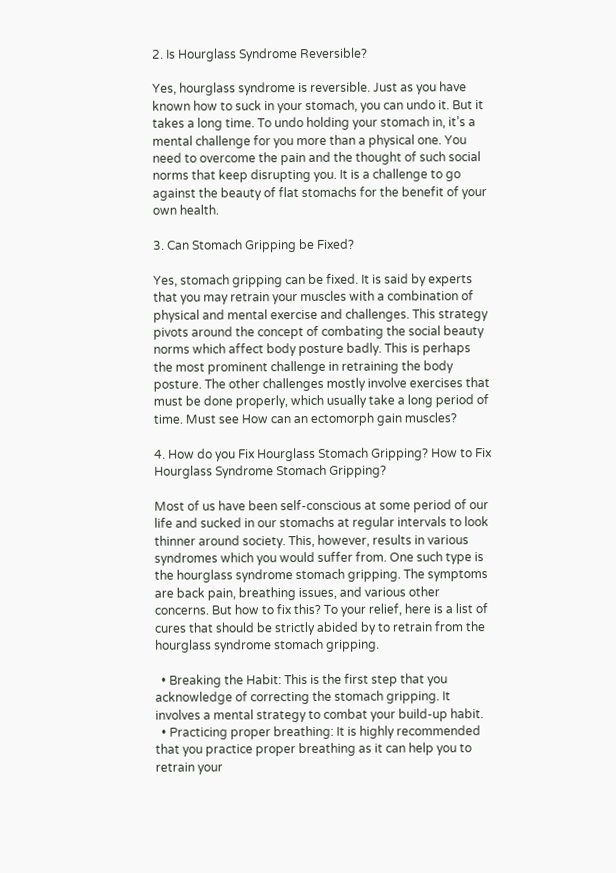2. Is Hourglass Syndrome Reversible?

Yes, hourglass syndrome is reversible. Just as you have known how to suck in your stomach, you can undo it. But it takes a long time. To undo holding your stomach in, it’s a mental challenge for you more than a physical one. You need to overcome the pain and the thought of such social norms that keep disrupting you. It is a challenge to go against the beauty of flat stomachs for the benefit of your own health.

3. Can Stomach Gripping be Fixed?

Yes, stomach gripping can be fixed. It is said by experts that you may retrain your muscles with a combination of physical and mental exercise and challenges. This strategy pivots around the concept of combating the social beauty norms which affect body posture badly. This is perhaps the most prominent challenge in retraining the body posture. The other challenges mostly involve exercises that must be done properly, which usually take a long period of time. Must see How can an ectomorph gain muscles?

4. How do you Fix Hourglass Stomach Gripping? How to Fix Hourglass Syndrome Stomach Gripping?

Most of us have been self-conscious at some period of our life and sucked in our stomachs at regular intervals to look thinner around society. This, however, results in various syndromes which you would suffer from. One such type is the hourglass syndrome stomach gripping. The symptoms are back pain, breathing issues, and various other concerns. But how to fix this? To your relief, here is a list of cures that should be strictly abided by to retrain from the hourglass syndrome stomach gripping.

  • Breaking the Habit: This is the first step that you acknowledge of correcting the stomach gripping. It involves a mental strategy to combat your build-up habit.
  • Practicing proper breathing: It is highly recommended that you practice proper breathing as it can help you to retrain your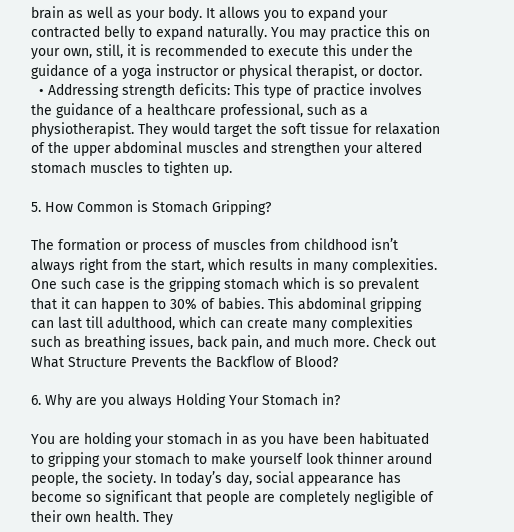brain as well as your body. It allows you to expand your contracted belly to expand naturally. You may practice this on your own, still, it is recommended to execute this under the guidance of a yoga instructor or physical therapist, or doctor.
  • Addressing strength deficits: This type of practice involves the guidance of a healthcare professional, such as a physiotherapist. They would target the soft tissue for relaxation of the upper abdominal muscles and strengthen your altered stomach muscles to tighten up.

5. How Common is Stomach Gripping?

The formation or process of muscles from childhood isn’t always right from the start, which results in many complexities. One such case is the gripping stomach which is so prevalent that it can happen to 30% of babies. This abdominal gripping can last till adulthood, which can create many complexities such as breathing issues, back pain, and much more. Check out What Structure Prevents the Backflow of Blood?

6. Why are you always Holding Your Stomach in?

You are holding your stomach in as you have been habituated to gripping your stomach to make yourself look thinner around people, the society. In today’s day, social appearance has become so significant that people are completely negligible of their own health. They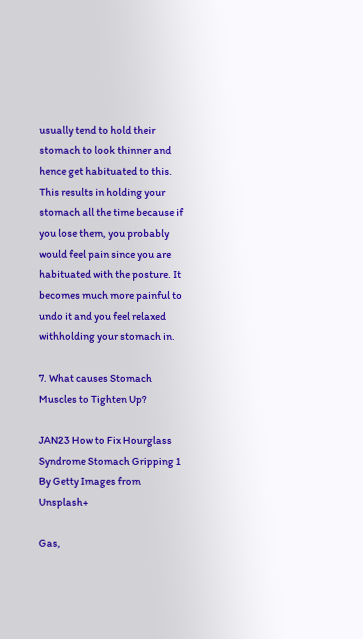usually tend to hold their stomach to look thinner and hence get habituated to this. This results in holding your stomach all the time because if you lose them, you probably would feel pain since you are habituated with the posture. It becomes much more painful to undo it and you feel relaxed withholding your stomach in.

7. What causes Stomach Muscles to Tighten Up?

JAN23 How to Fix Hourglass Syndrome Stomach Gripping 1
By Getty Images from Unsplash+

Gas,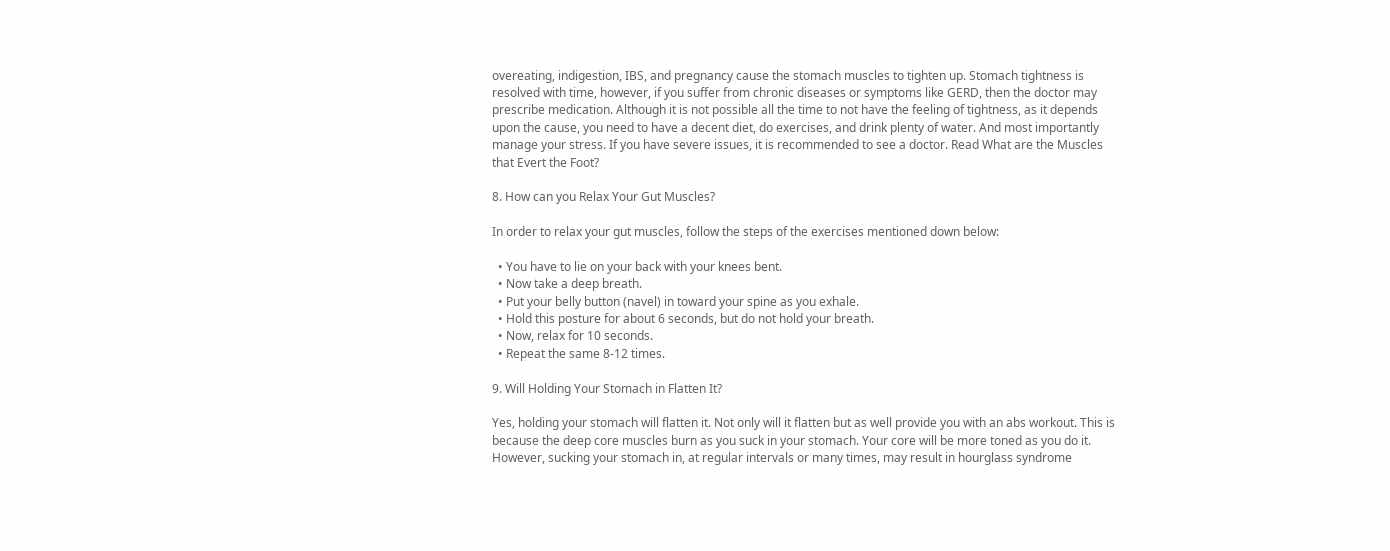overeating, indigestion, IBS, and pregnancy cause the stomach muscles to tighten up. Stomach tightness is resolved with time, however, if you suffer from chronic diseases or symptoms like GERD, then the doctor may prescribe medication. Although it is not possible all the time to not have the feeling of tightness, as it depends upon the cause, you need to have a decent diet, do exercises, and drink plenty of water. And most importantly manage your stress. If you have severe issues, it is recommended to see a doctor. Read What are the Muscles that Evert the Foot?

8. How can you Relax Your Gut Muscles?

In order to relax your gut muscles, follow the steps of the exercises mentioned down below:

  • You have to lie on your back with your knees bent.
  • Now take a deep breath.
  • Put your belly button (navel) in toward your spine as you exhale.
  • Hold this posture for about 6 seconds, but do not hold your breath.
  • Now, relax for 10 seconds.
  • Repeat the same 8-12 times.

9. Will Holding Your Stomach in Flatten It?

Yes, holding your stomach will flatten it. Not only will it flatten but as well provide you with an abs workout. This is because the deep core muscles burn as you suck in your stomach. Your core will be more toned as you do it. However, sucking your stomach in, at regular intervals or many times, may result in hourglass syndrome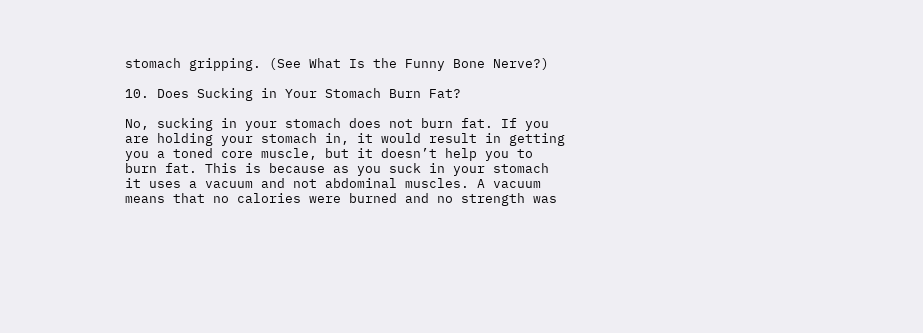stomach gripping. (See What Is the Funny Bone Nerve?)

10. Does Sucking in Your Stomach Burn Fat?

No, sucking in your stomach does not burn fat. If you are holding your stomach in, it would result in getting you a toned core muscle, but it doesn’t help you to burn fat. This is because as you suck in your stomach it uses a vacuum and not abdominal muscles. A vacuum means that no calories were burned and no strength was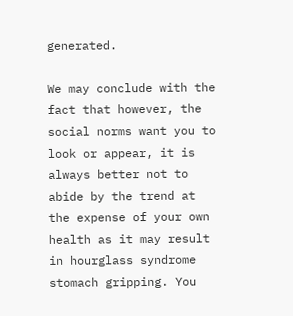generated.

We may conclude with the fact that however, the social norms want you to look or appear, it is always better not to abide by the trend at the expense of your own health as it may result in hourglass syndrome stomach gripping. You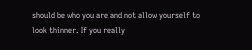should be who you are and not allow yourself to look thinner. If you really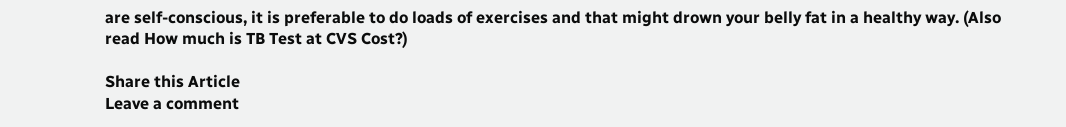are self-conscious, it is preferable to do loads of exercises and that might drown your belly fat in a healthy way. (Also read How much is TB Test at CVS Cost?)

Share this Article
Leave a comment